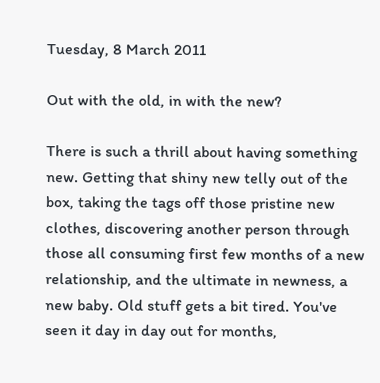Tuesday, 8 March 2011

Out with the old, in with the new?

There is such a thrill about having something new. Getting that shiny new telly out of the box, taking the tags off those pristine new clothes, discovering another person through those all consuming first few months of a new relationship, and the ultimate in newness, a new baby. Old stuff gets a bit tired. You've seen it day in day out for months,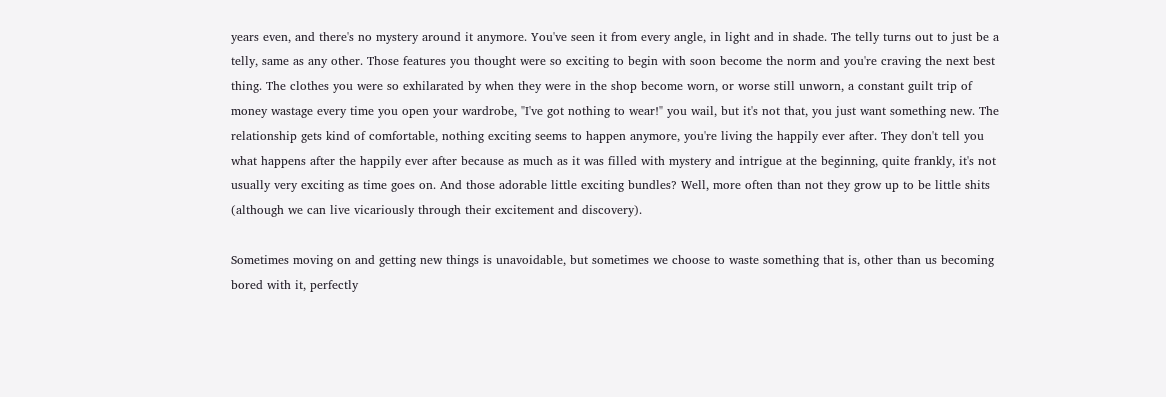years even, and there's no mystery around it anymore. You've seen it from every angle, in light and in shade. The telly turns out to just be a telly, same as any other. Those features you thought were so exciting to begin with soon become the norm and you're craving the next best thing. The clothes you were so exhilarated by when they were in the shop become worn, or worse still unworn, a constant guilt trip of money wastage every time you open your wardrobe, "I've got nothing to wear!" you wail, but it's not that, you just want something new. The relationship gets kind of comfortable, nothing exciting seems to happen anymore, you're living the happily ever after. They don't tell you what happens after the happily ever after because as much as it was filled with mystery and intrigue at the beginning, quite frankly, it's not usually very exciting as time goes on. And those adorable little exciting bundles? Well, more often than not they grow up to be little shits (although we can live vicariously through their excitement and discovery).

Sometimes moving on and getting new things is unavoidable, but sometimes we choose to waste something that is, other than us becoming bored with it, perfectly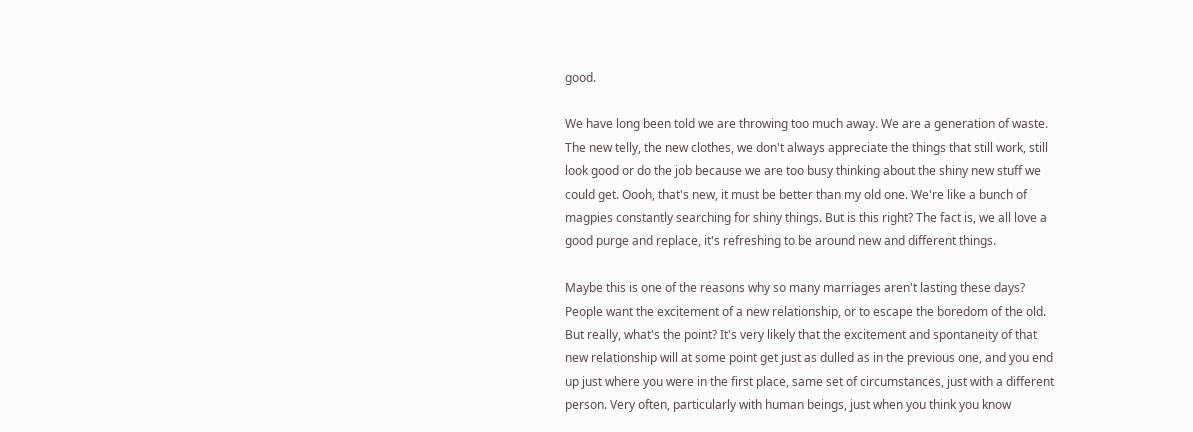good.

We have long been told we are throwing too much away. We are a generation of waste. The new telly, the new clothes, we don't always appreciate the things that still work, still look good or do the job because we are too busy thinking about the shiny new stuff we could get. Oooh, that's new, it must be better than my old one. We're like a bunch of magpies constantly searching for shiny things. But is this right? The fact is, we all love a good purge and replace, it's refreshing to be around new and different things.

Maybe this is one of the reasons why so many marriages aren't lasting these days? People want the excitement of a new relationship, or to escape the boredom of the old. But really, what's the point? It's very likely that the excitement and spontaneity of that new relationship will at some point get just as dulled as in the previous one, and you end up just where you were in the first place, same set of circumstances, just with a different person. Very often, particularly with human beings, just when you think you know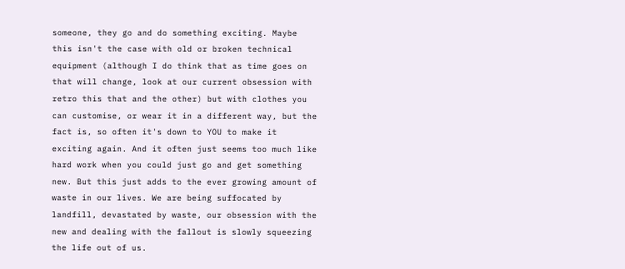someone, they go and do something exciting. Maybe this isn't the case with old or broken technical equipment (although I do think that as time goes on that will change, look at our current obsession with retro this that and the other) but with clothes you can customise, or wear it in a different way, but the fact is, so often it's down to YOU to make it exciting again. And it often just seems too much like hard work when you could just go and get something new. But this just adds to the ever growing amount of waste in our lives. We are being suffocated by landfill, devastated by waste, our obsession with the new and dealing with the fallout is slowly squeezing the life out of us.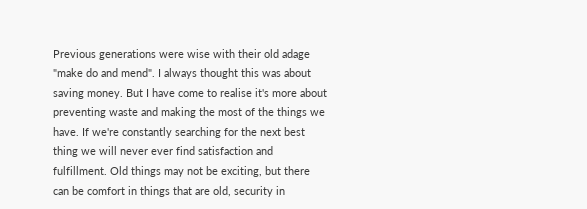Previous generations were wise with their old adage "make do and mend". I always thought this was about saving money. But I have come to realise it's more about preventing waste and making the most of the things we have. If we're constantly searching for the next best thing we will never ever find satisfaction and fulfillment. Old things may not be exciting, but there can be comfort in things that are old, security in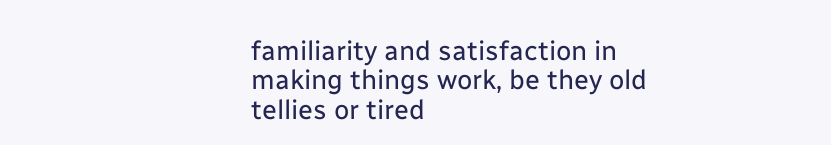familiarity and satisfaction in making things work, be they old tellies or tired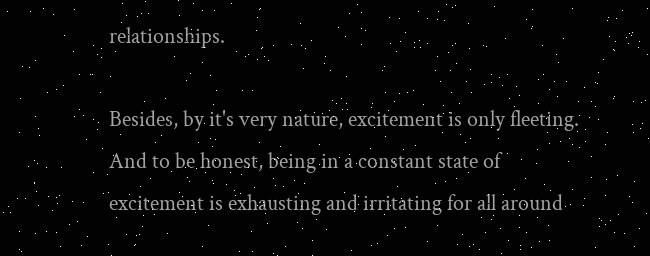relationships.

Besides, by it's very nature, excitement is only fleeting. And to be honest, being in a constant state of excitement is exhausting and irritating for all around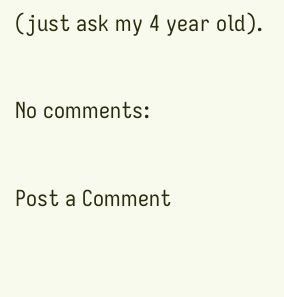(just ask my 4 year old).

No comments:

Post a Comment